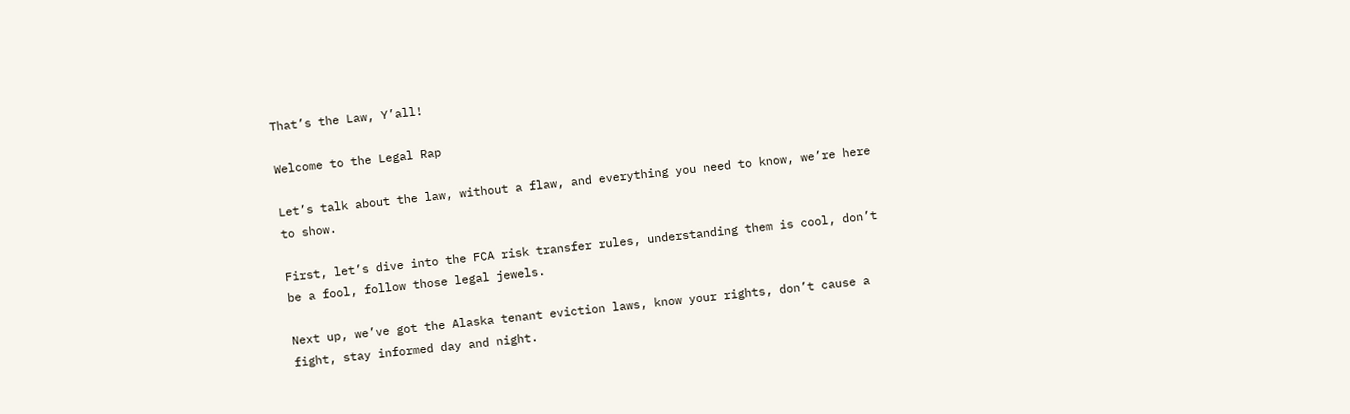That’s the Law, Y’all!

Welcome to the Legal Rap

Let’s talk about the law, without a flaw, and everything you need to know, we’re here to show.

First, let’s dive into the FCA risk transfer rules, understanding them is cool, don’t be a fool, follow those legal jewels.

Next up, we’ve got the Alaska tenant eviction laws, know your rights, don’t cause a fight, stay informed day and night.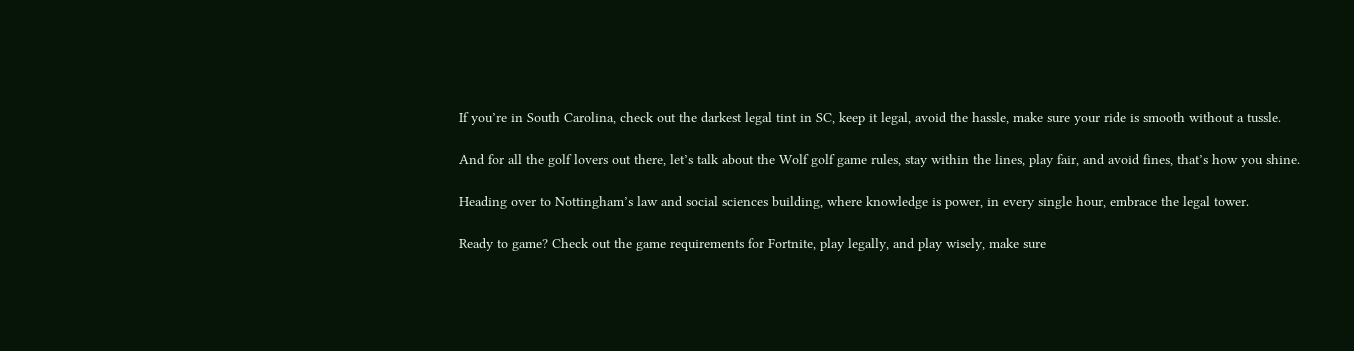If you’re in South Carolina, check out the darkest legal tint in SC, keep it legal, avoid the hassle, make sure your ride is smooth without a tussle.

And for all the golf lovers out there, let’s talk about the Wolf golf game rules, stay within the lines, play fair, and avoid fines, that’s how you shine.

Heading over to Nottingham’s law and social sciences building, where knowledge is power, in every single hour, embrace the legal tower.

Ready to game? Check out the game requirements for Fortnite, play legally, and play wisely, make sure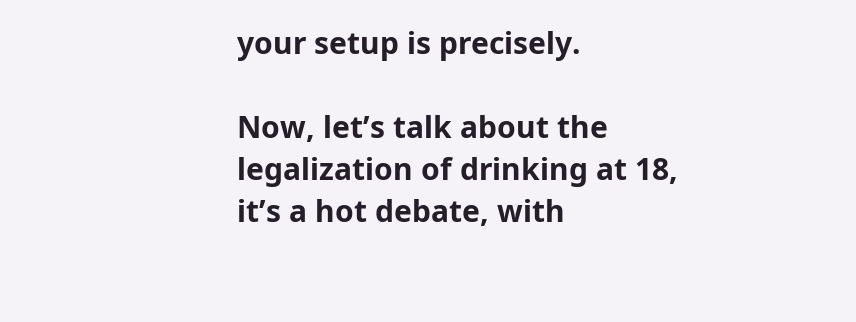your setup is precisely.

Now, let’s talk about the legalization of drinking at 18, it’s a hot debate, with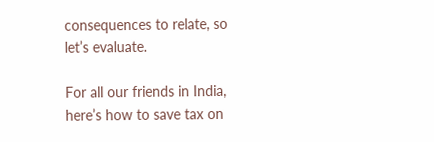consequences to relate, so let’s evaluate.

For all our friends in India, here’s how to save tax on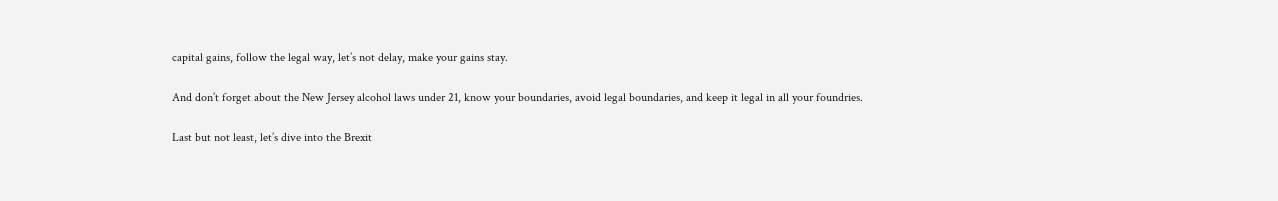capital gains, follow the legal way, let’s not delay, make your gains stay.

And don’t forget about the New Jersey alcohol laws under 21, know your boundaries, avoid legal boundaries, and keep it legal in all your foundries.

Last but not least, let’s dive into the Brexit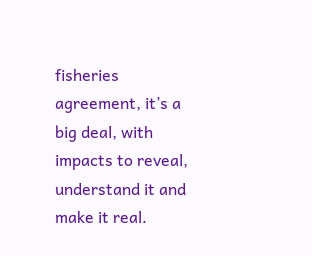fisheries agreement, it’s a big deal, with impacts to reveal, understand it and make it real.